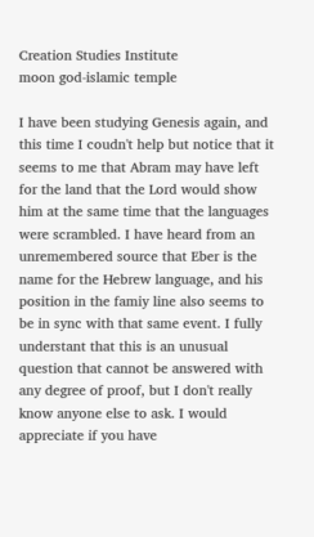Creation Studies Institute
moon god-islamic temple

I have been studying Genesis again, and this time I coudn't help but notice that it seems to me that Abram may have left for the land that the Lord would show him at the same time that the languages were scrambled. I have heard from an unremembered source that Eber is the name for the Hebrew language, and his position in the famiy line also seems to be in sync with that same event. I fully understant that this is an unusual question that cannot be answered with any degree of proof, but I don't really know anyone else to ask. I would appreciate if you have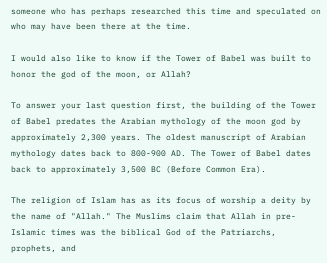someone who has perhaps researched this time and speculated on who may have been there at the time.

I would also like to know if the Tower of Babel was built to honor the god of the moon, or Allah?

To answer your last question first, the building of the Tower of Babel predates the Arabian mythology of the moon god by approximately 2,300 years. The oldest manuscript of Arabian mythology dates back to 800-900 AD. The Tower of Babel dates back to approximately 3,500 BC (Before Common Era).

The religion of Islam has as its focus of worship a deity by the name of "Allah." The Muslims claim that Allah in pre-Islamic times was the biblical God of the Patriarchs, prophets, and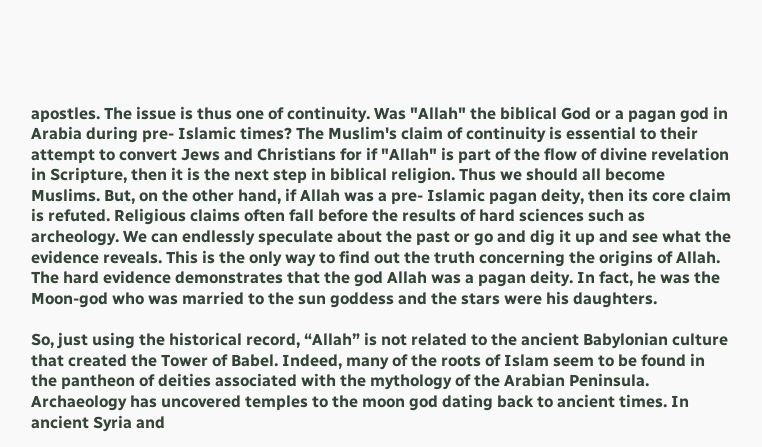apostles. The issue is thus one of continuity. Was "Allah" the biblical God or a pagan god in Arabia during pre- Islamic times? The Muslim's claim of continuity is essential to their attempt to convert Jews and Christians for if "Allah" is part of the flow of divine revelation in Scripture, then it is the next step in biblical religion. Thus we should all become Muslims. But, on the other hand, if Allah was a pre- Islamic pagan deity, then its core claim is refuted. Religious claims often fall before the results of hard sciences such as archeology. We can endlessly speculate about the past or go and dig it up and see what the evidence reveals. This is the only way to find out the truth concerning the origins of Allah. The hard evidence demonstrates that the god Allah was a pagan deity. In fact, he was the Moon-god who was married to the sun goddess and the stars were his daughters.

So, just using the historical record, “Allah” is not related to the ancient Babylonian culture that created the Tower of Babel. Indeed, many of the roots of Islam seem to be found in the pantheon of deities associated with the mythology of the Arabian Peninsula. Archaeology has uncovered temples to the moon god dating back to ancient times. In ancient Syria and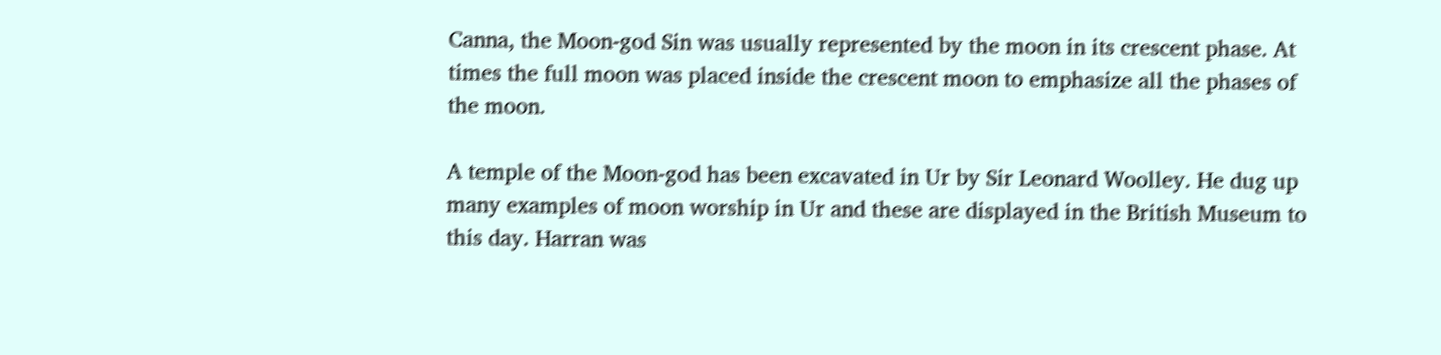Canna, the Moon-god Sin was usually represented by the moon in its crescent phase. At times the full moon was placed inside the crescent moon to emphasize all the phases of the moon.

A temple of the Moon-god has been excavated in Ur by Sir Leonard Woolley. He dug up many examples of moon worship in Ur and these are displayed in the British Museum to this day. Harran was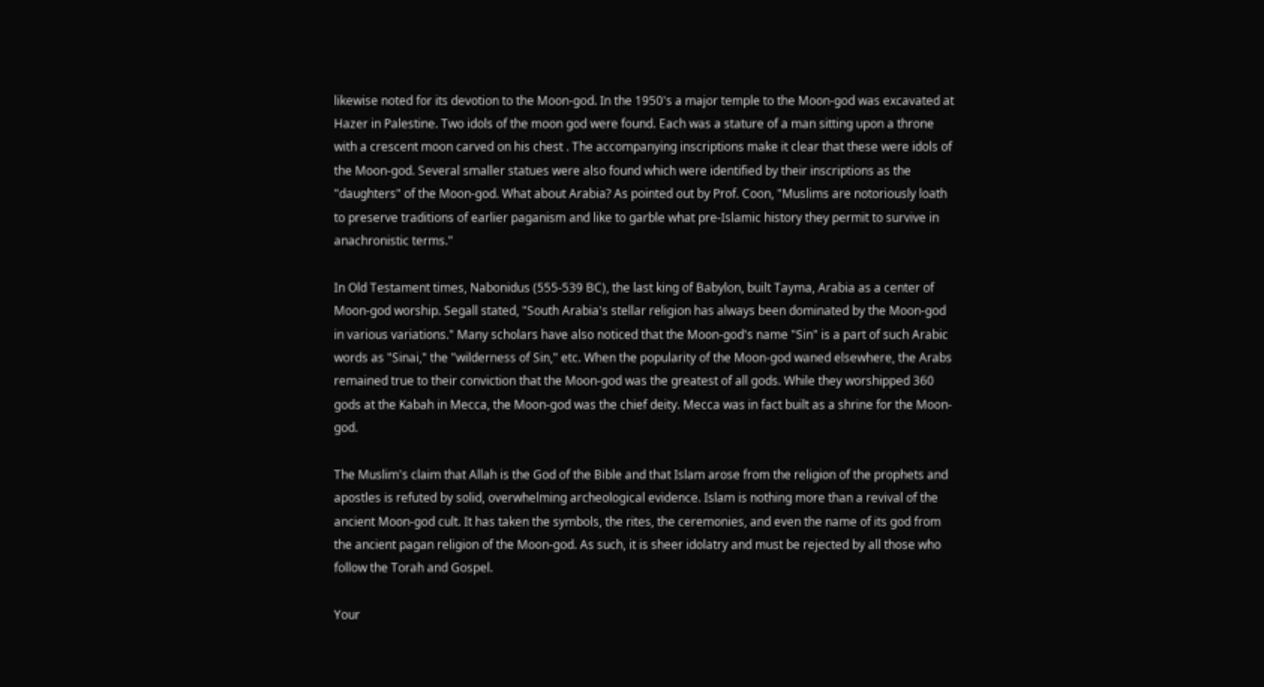likewise noted for its devotion to the Moon-god. In the 1950's a major temple to the Moon-god was excavated at Hazer in Palestine. Two idols of the moon god were found. Each was a stature of a man sitting upon a throne with a crescent moon carved on his chest . The accompanying inscriptions make it clear that these were idols of the Moon-god. Several smaller statues were also found which were identified by their inscriptions as the "daughters" of the Moon-god. What about Arabia? As pointed out by Prof. Coon, "Muslims are notoriously loath to preserve traditions of earlier paganism and like to garble what pre-Islamic history they permit to survive in anachronistic terms."

In Old Testament times, Nabonidus (555-539 BC), the last king of Babylon, built Tayma, Arabia as a center of Moon-god worship. Segall stated, "South Arabia's stellar religion has always been dominated by the Moon-god in various variations." Many scholars have also noticed that the Moon-god's name "Sin" is a part of such Arabic words as "Sinai," the "wilderness of Sin," etc. When the popularity of the Moon-god waned elsewhere, the Arabs remained true to their conviction that the Moon-god was the greatest of all gods. While they worshipped 360 gods at the Kabah in Mecca, the Moon-god was the chief deity. Mecca was in fact built as a shrine for the Moon-god.

The Muslim's claim that Allah is the God of the Bible and that Islam arose from the religion of the prophets and apostles is refuted by solid, overwhelming archeological evidence. Islam is nothing more than a revival of the ancient Moon-god cult. It has taken the symbols, the rites, the ceremonies, and even the name of its god from the ancient pagan religion of the Moon-god. As such, it is sheer idolatry and must be rejected by all those who follow the Torah and Gospel.

Your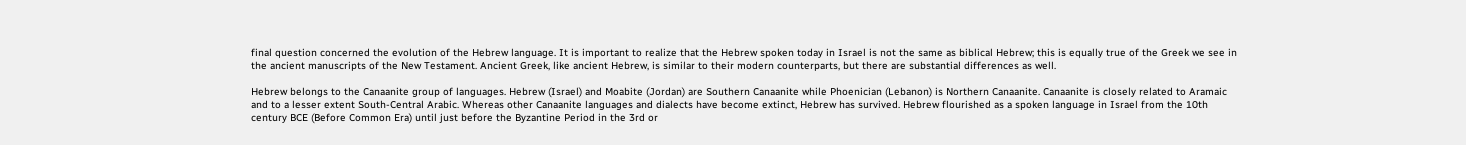final question concerned the evolution of the Hebrew language. It is important to realize that the Hebrew spoken today in Israel is not the same as biblical Hebrew; this is equally true of the Greek we see in the ancient manuscripts of the New Testament. Ancient Greek, like ancient Hebrew, is similar to their modern counterparts, but there are substantial differences as well.

Hebrew belongs to the Canaanite group of languages. Hebrew (Israel) and Moabite (Jordan) are Southern Canaanite while Phoenician (Lebanon) is Northern Canaanite. Canaanite is closely related to Aramaic and to a lesser extent South-Central Arabic. Whereas other Canaanite languages and dialects have become extinct, Hebrew has survived. Hebrew flourished as a spoken language in Israel from the 10th century BCE (Before Common Era) until just before the Byzantine Period in the 3rd or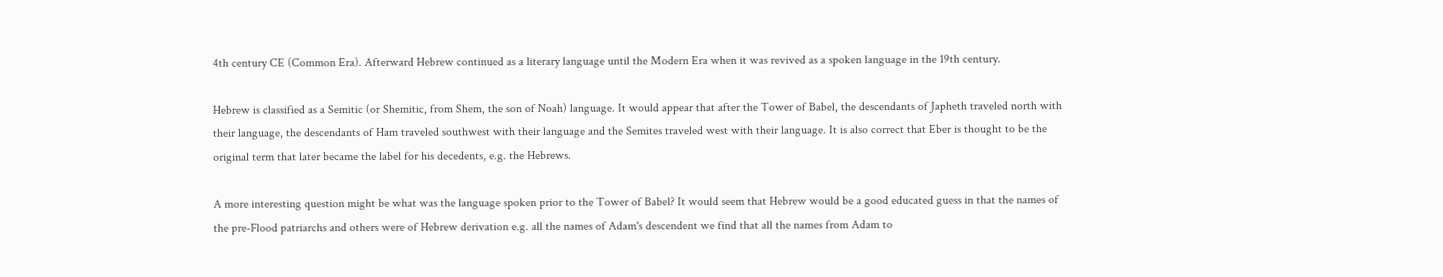4th century CE (Common Era). Afterward Hebrew continued as a literary language until the Modern Era when it was revived as a spoken language in the 19th century.

Hebrew is classified as a Semitic (or Shemitic, from Shem, the son of Noah) language. It would appear that after the Tower of Babel, the descendants of Japheth traveled north with their language, the descendants of Ham traveled southwest with their language and the Semites traveled west with their language. It is also correct that Eber is thought to be the original term that later became the label for his decedents, e.g. the Hebrews.

A more interesting question might be what was the language spoken prior to the Tower of Babel? It would seem that Hebrew would be a good educated guess in that the names of the pre-Flood patriarchs and others were of Hebrew derivation e.g. all the names of Adam's descendent we find that all the names from Adam to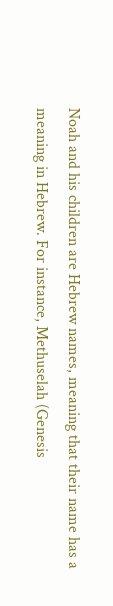Noah and his children are Hebrew names, meaning that their name has a meaning in Hebrew. For instance, Methuselah (Genesis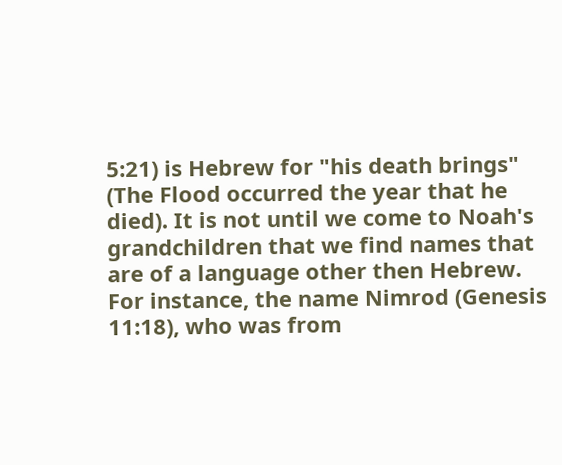5:21) is Hebrew for "his death brings" (The Flood occurred the year that he died). It is not until we come to Noah's grandchildren that we find names that are of a language other then Hebrew. For instance, the name Nimrod (Genesis 11:18), who was from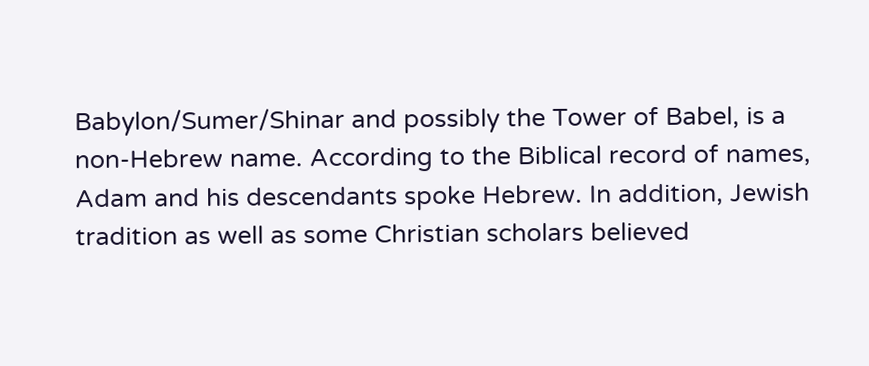Babylon/Sumer/Shinar and possibly the Tower of Babel, is a non-Hebrew name. According to the Biblical record of names, Adam and his descendants spoke Hebrew. In addition, Jewish tradition as well as some Christian scholars believed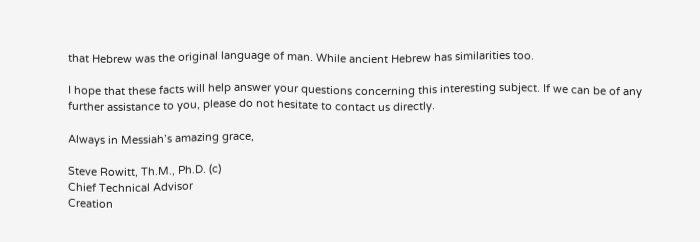that Hebrew was the original language of man. While ancient Hebrew has similarities too.

I hope that these facts will help answer your questions concerning this interesting subject. If we can be of any further assistance to you, please do not hesitate to contact us directly.

Always in Messiah’s amazing grace,

Steve Rowitt, Th.M., Ph.D. (c)
Chief Technical Advisor
Creation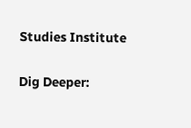Studies Institute

Dig Deeper: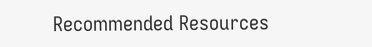Recommended Resources